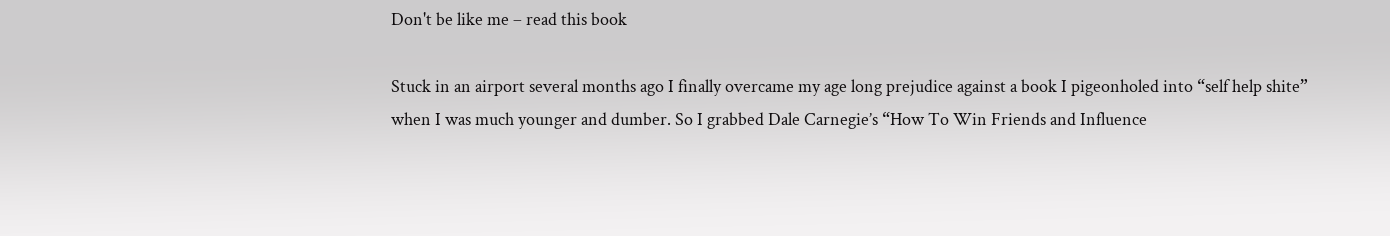Don't be like me – read this book

Stuck in an airport several months ago I finally overcame my age long prejudice against a book I pigeonholed into “self help shite” when I was much younger and dumber. So I grabbed Dale Carnegie’s “How To Win Friends and Influence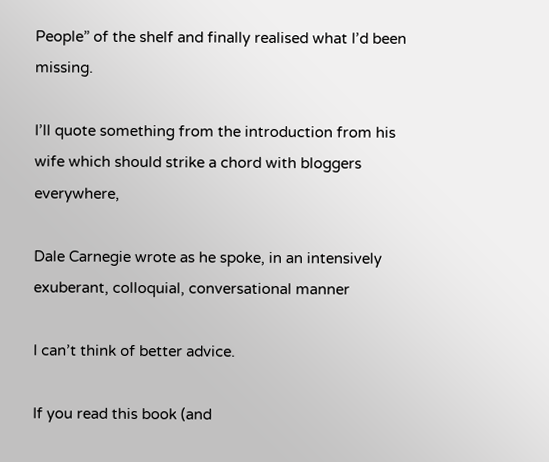People” of the shelf and finally realised what I’d been missing.

I’ll quote something from the introduction from his wife which should strike a chord with bloggers everywhere,

Dale Carnegie wrote as he spoke, in an intensively exuberant, colloquial, conversational manner

I can’t think of better advice.

If you read this book (and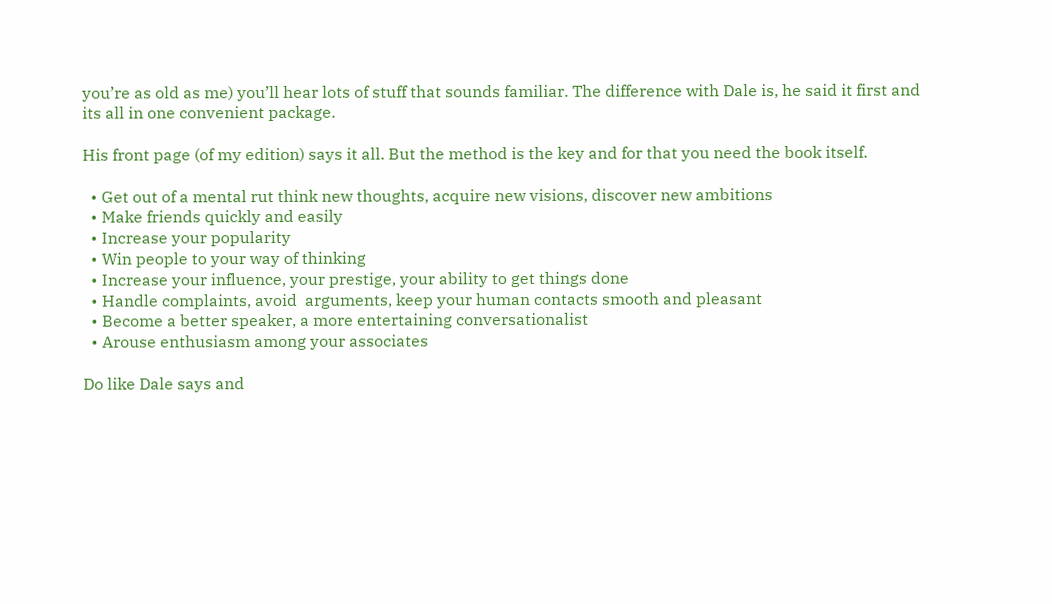you’re as old as me) you’ll hear lots of stuff that sounds familiar. The difference with Dale is, he said it first and its all in one convenient package.

His front page (of my edition) says it all. But the method is the key and for that you need the book itself.

  • Get out of a mental rut think new thoughts, acquire new visions, discover new ambitions
  • Make friends quickly and easily
  • Increase your popularity
  • Win people to your way of thinking
  • Increase your influence, your prestige, your ability to get things done
  • Handle complaints, avoid  arguments, keep your human contacts smooth and pleasant
  • Become a better speaker, a more entertaining conversationalist
  • Arouse enthusiasm among your associates

Do like Dale says and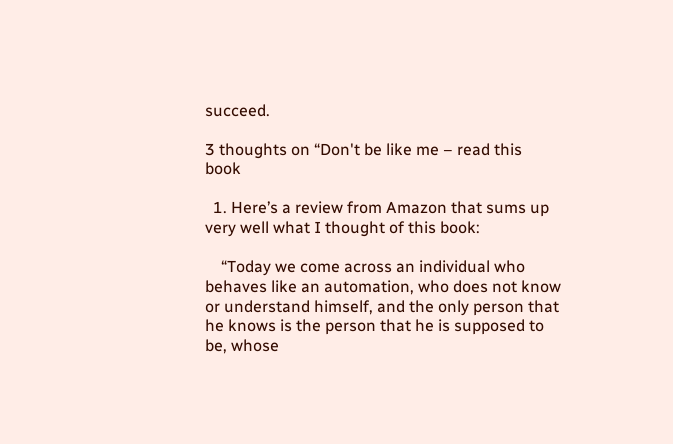succeed.

3 thoughts on “Don't be like me – read this book

  1. Here’s a review from Amazon that sums up very well what I thought of this book:

    “Today we come across an individual who behaves like an automation, who does not know or understand himself, and the only person that he knows is the person that he is supposed to be, whose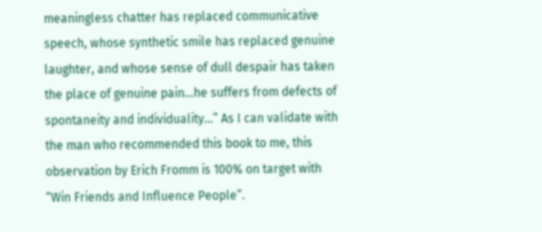meaningless chatter has replaced communicative speech, whose synthetic smile has replaced genuine laughter, and whose sense of dull despair has taken the place of genuine pain…he suffers from defects of spontaneity and individuality…” As I can validate with the man who recommended this book to me, this observation by Erich Fromm is 100% on target with “Win Friends and Influence People”.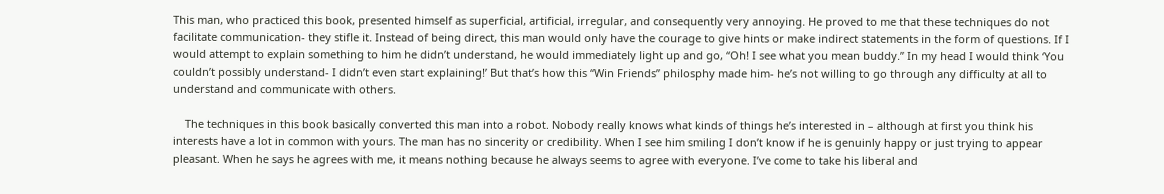This man, who practiced this book, presented himself as superficial, artificial, irregular, and consequently very annoying. He proved to me that these techniques do not facilitate communication- they stifle it. Instead of being direct, this man would only have the courage to give hints or make indirect statements in the form of questions. If I would attempt to explain something to him he didn’t understand, he would immediately light up and go, “Oh! I see what you mean buddy.” In my head I would think ‘You couldn’t possibly understand- I didn’t even start explaining!’ But that’s how this “Win Friends” philosphy made him- he’s not willing to go through any difficulty at all to understand and communicate with others.

    The techniques in this book basically converted this man into a robot. Nobody really knows what kinds of things he’s interested in – although at first you think his interests have a lot in common with yours. The man has no sincerity or credibility. When I see him smiling I don’t know if he is genuinly happy or just trying to appear pleasant. When he says he agrees with me, it means nothing because he always seems to agree with everyone. I’ve come to take his liberal and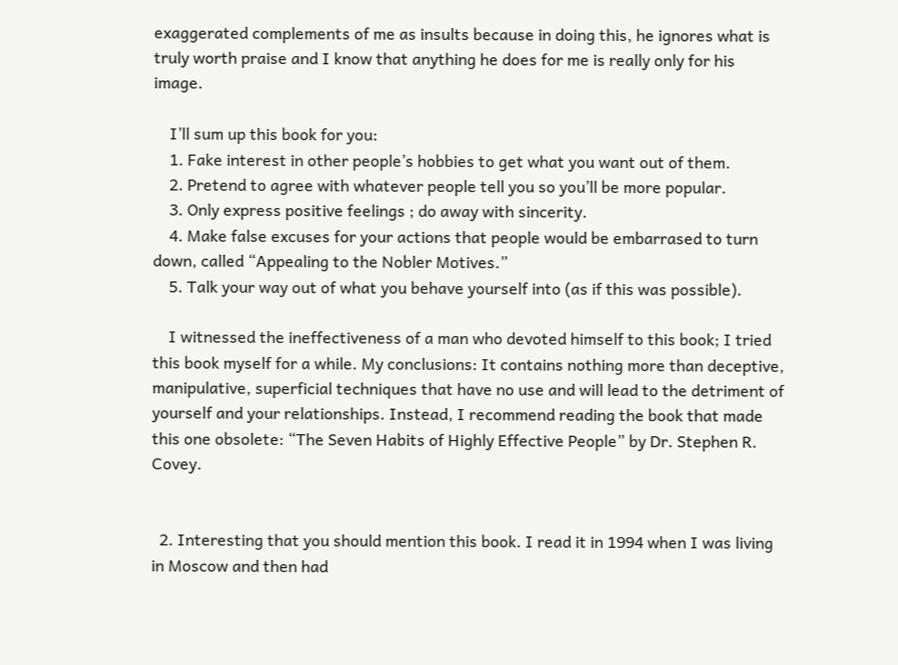exaggerated complements of me as insults because in doing this, he ignores what is truly worth praise and I know that anything he does for me is really only for his image.

    I’ll sum up this book for you:
    1. Fake interest in other people’s hobbies to get what you want out of them.
    2. Pretend to agree with whatever people tell you so you’ll be more popular.
    3. Only express positive feelings ; do away with sincerity.
    4. Make false excuses for your actions that people would be embarrased to turn down, called “Appealing to the Nobler Motives.”
    5. Talk your way out of what you behave yourself into (as if this was possible).

    I witnessed the ineffectiveness of a man who devoted himself to this book; I tried this book myself for a while. My conclusions: It contains nothing more than deceptive, manipulative, superficial techniques that have no use and will lead to the detriment of yourself and your relationships. Instead, I recommend reading the book that made this one obsolete: “The Seven Habits of Highly Effective People” by Dr. Stephen R. Covey.


  2. Interesting that you should mention this book. I read it in 1994 when I was living in Moscow and then had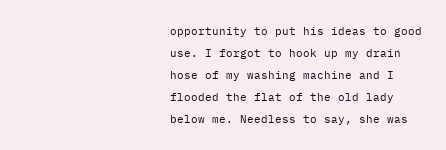opportunity to put his ideas to good use. I forgot to hook up my drain hose of my washing machine and I flooded the flat of the old lady below me. Needless to say, she was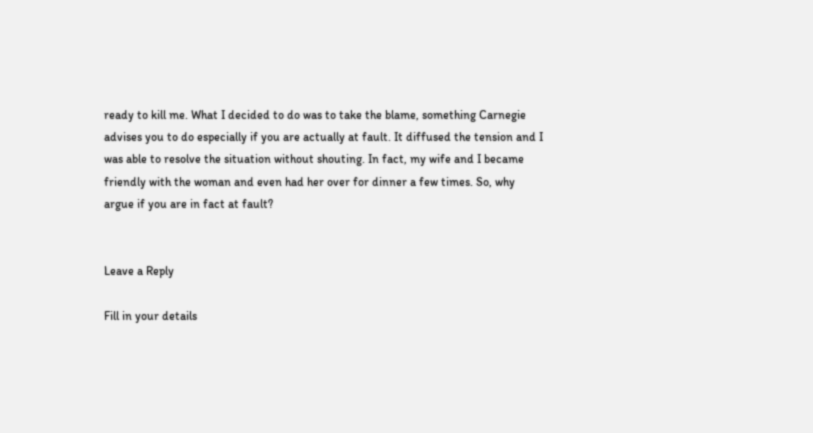ready to kill me. What I decided to do was to take the blame, something Carnegie advises you to do especially if you are actually at fault. It diffused the tension and I was able to resolve the situation without shouting. In fact, my wife and I became friendly with the woman and even had her over for dinner a few times. So, why argue if you are in fact at fault?


Leave a Reply

Fill in your details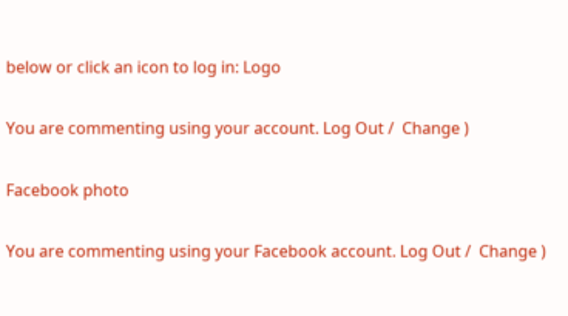below or click an icon to log in: Logo

You are commenting using your account. Log Out /  Change )

Facebook photo

You are commenting using your Facebook account. Log Out /  Change )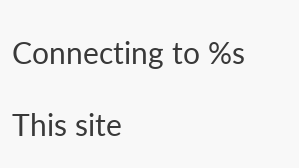Connecting to %s

This site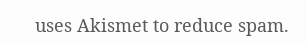uses Akismet to reduce spam.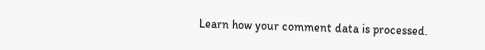Learn how your comment data is processed.